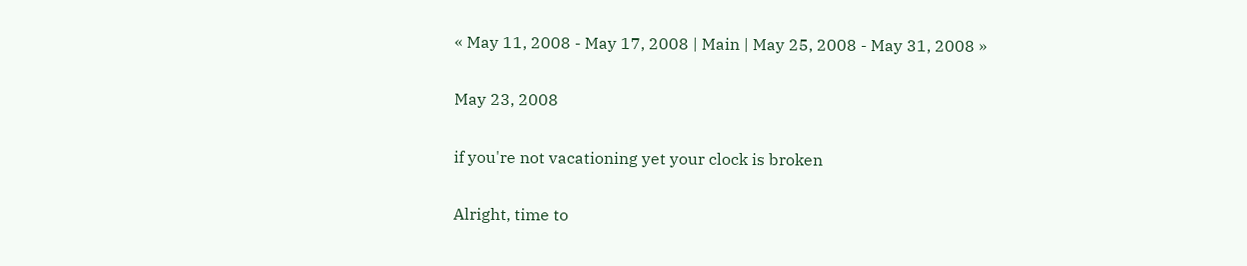« May 11, 2008 - May 17, 2008 | Main | May 25, 2008 - May 31, 2008 »

May 23, 2008

if you're not vacationing yet your clock is broken

Alright, time to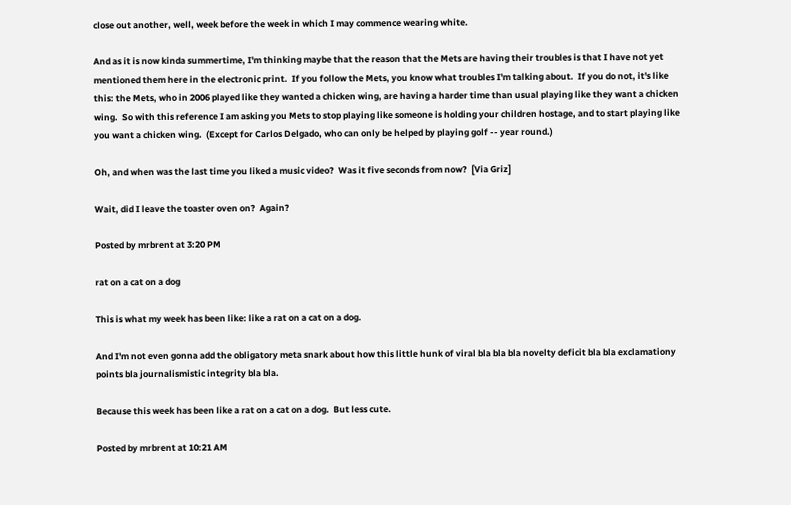close out another, well, week before the week in which I may commence wearing white.

And as it is now kinda summertime, I'm thinking maybe that the reason that the Mets are having their troubles is that I have not yet mentioned them here in the electronic print.  If you follow the Mets, you know what troubles I'm talking about.  If you do not, it's like this: the Mets, who in 2006 played like they wanted a chicken wing, are having a harder time than usual playing like they want a chicken wing.  So with this reference I am asking you Mets to stop playing like someone is holding your children hostage, and to start playing like you want a chicken wing.  (Except for Carlos Delgado, who can only be helped by playing golf -- year round.)

Oh, and when was the last time you liked a music video?  Was it five seconds from now?  [Via Griz]

Wait, did I leave the toaster oven on?  Again?

Posted by mrbrent at 3:20 PM

rat on a cat on a dog

This is what my week has been like: like a rat on a cat on a dog.

And I'm not even gonna add the obligatory meta snark about how this little hunk of viral bla bla bla novelty deficit bla bla exclamationy points bla journalismistic integrity bla bla.

Because this week has been like a rat on a cat on a dog.  But less cute.

Posted by mrbrent at 10:21 AM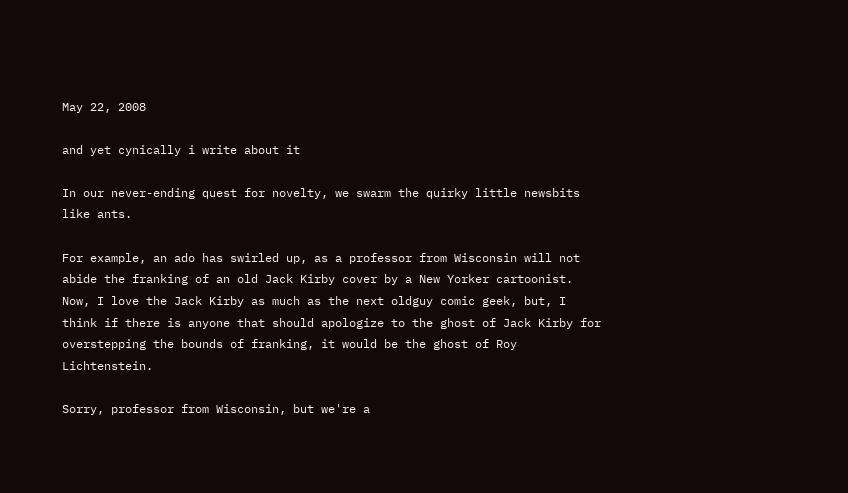May 22, 2008

and yet cynically i write about it

In our never-ending quest for novelty, we swarm the quirky little newsbits like ants.

For example, an ado has swirled up, as a professor from Wisconsin will not abide the franking of an old Jack Kirby cover by a New Yorker cartoonist.  Now, I love the Jack Kirby as much as the next oldguy comic geek, but, I think if there is anyone that should apologize to the ghost of Jack Kirby for overstepping the bounds of franking, it would be the ghost of Roy Lichtenstein.

Sorry, professor from Wisconsin, but we're a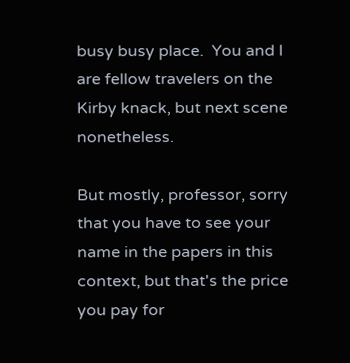busy busy place.  You and I are fellow travelers on the Kirby knack, but next scene nonetheless.

But mostly, professor, sorry that you have to see your name in the papers in this context, but that's the price you pay for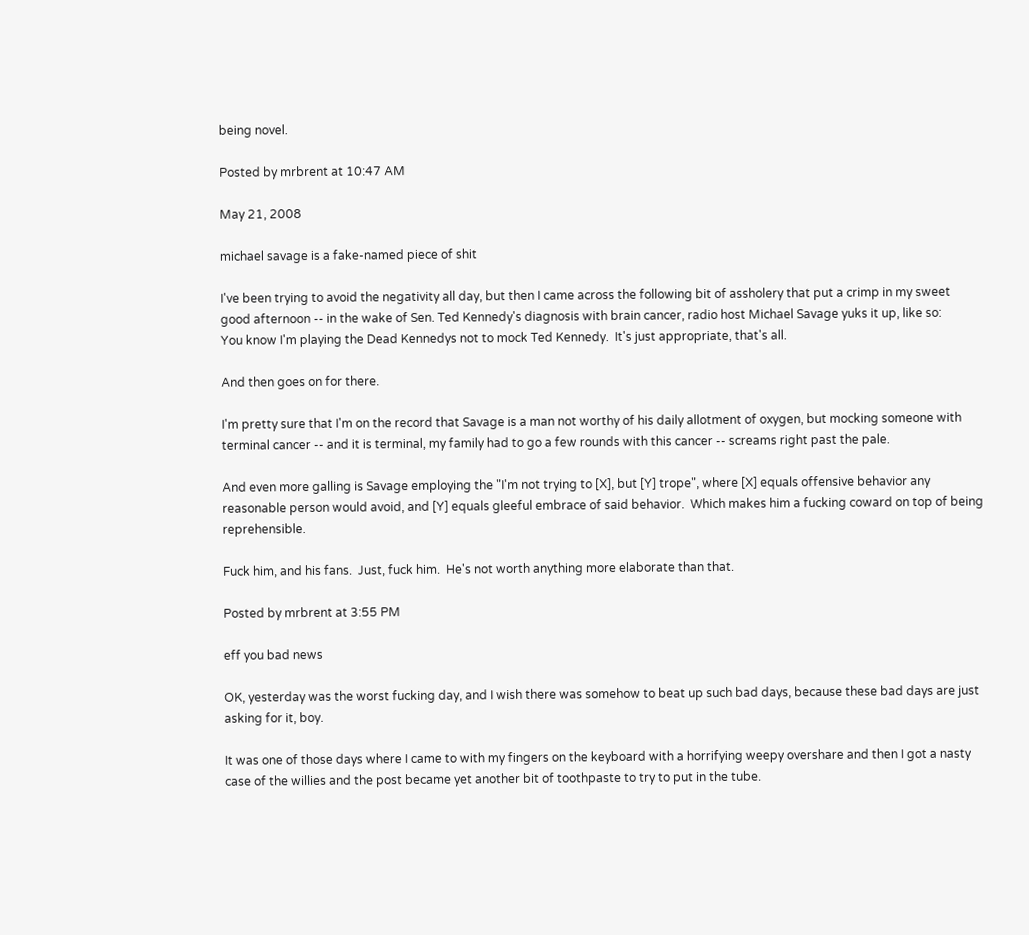being novel.

Posted by mrbrent at 10:47 AM

May 21, 2008

michael savage is a fake-named piece of shit

I've been trying to avoid the negativity all day, but then I came across the following bit of assholery that put a crimp in my sweet good afternoon -- in the wake of Sen. Ted Kennedy's diagnosis with brain cancer, radio host Michael Savage yuks it up, like so:
You know I'm playing the Dead Kennedys not to mock Ted Kennedy.  It's just appropriate, that's all.

And then goes on for there.

I'm pretty sure that I'm on the record that Savage is a man not worthy of his daily allotment of oxygen, but mocking someone with terminal cancer -- and it is terminal, my family had to go a few rounds with this cancer -- screams right past the pale.

And even more galling is Savage employing the "I'm not trying to [X], but [Y] trope", where [X] equals offensive behavior any reasonable person would avoid, and [Y] equals gleeful embrace of said behavior.  Which makes him a fucking coward on top of being reprehensible.

Fuck him, and his fans.  Just, fuck him.  He's not worth anything more elaborate than that.

Posted by mrbrent at 3:55 PM

eff you bad news

OK, yesterday was the worst fucking day, and I wish there was somehow to beat up such bad days, because these bad days are just asking for it, boy.

It was one of those days where I came to with my fingers on the keyboard with a horrifying weepy overshare and then I got a nasty case of the willies and the post became yet another bit of toothpaste to try to put in the tube.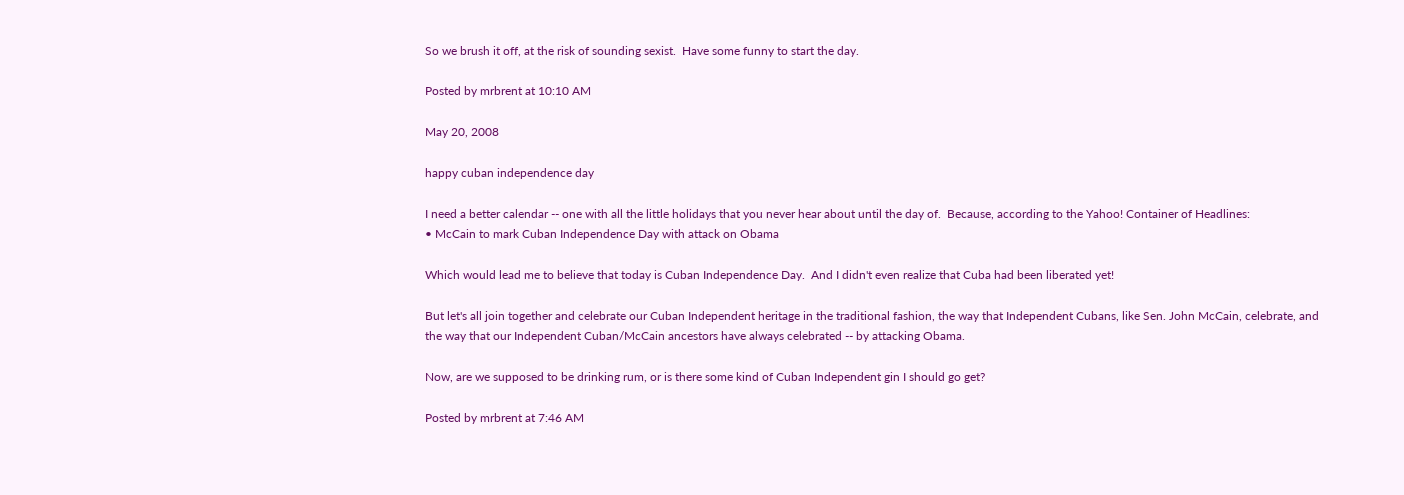So we brush it off, at the risk of sounding sexist.  Have some funny to start the day.

Posted by mrbrent at 10:10 AM

May 20, 2008

happy cuban independence day

I need a better calendar -- one with all the little holidays that you never hear about until the day of.  Because, according to the Yahoo! Container of Headlines:
• McCain to mark Cuban Independence Day with attack on Obama

Which would lead me to believe that today is Cuban Independence Day.  And I didn't even realize that Cuba had been liberated yet!

But let's all join together and celebrate our Cuban Independent heritage in the traditional fashion, the way that Independent Cubans, like Sen. John McCain, celebrate, and the way that our Independent Cuban/McCain ancestors have always celebrated -- by attacking Obama.

Now, are we supposed to be drinking rum, or is there some kind of Cuban Independent gin I should go get?

Posted by mrbrent at 7:46 AM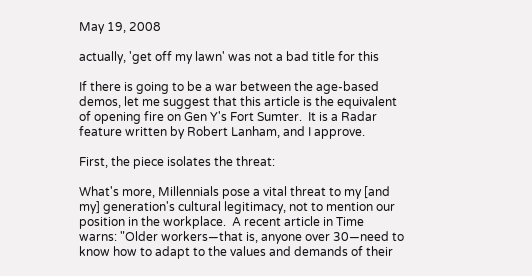May 19, 2008

actually, 'get off my lawn' was not a bad title for this

If there is going to be a war between the age-based demos, let me suggest that this article is the equivalent of opening fire on Gen Y's Fort Sumter.  It is a Radar feature written by Robert Lanham, and I approve.

First, the piece isolates the threat:

What's more, Millennials pose a vital threat to my [and my] generation's cultural legitimacy, not to mention our position in the workplace.  A recent article in Time warns: "Older workers—that is, anyone over 30—need to know how to adapt to the values and demands of their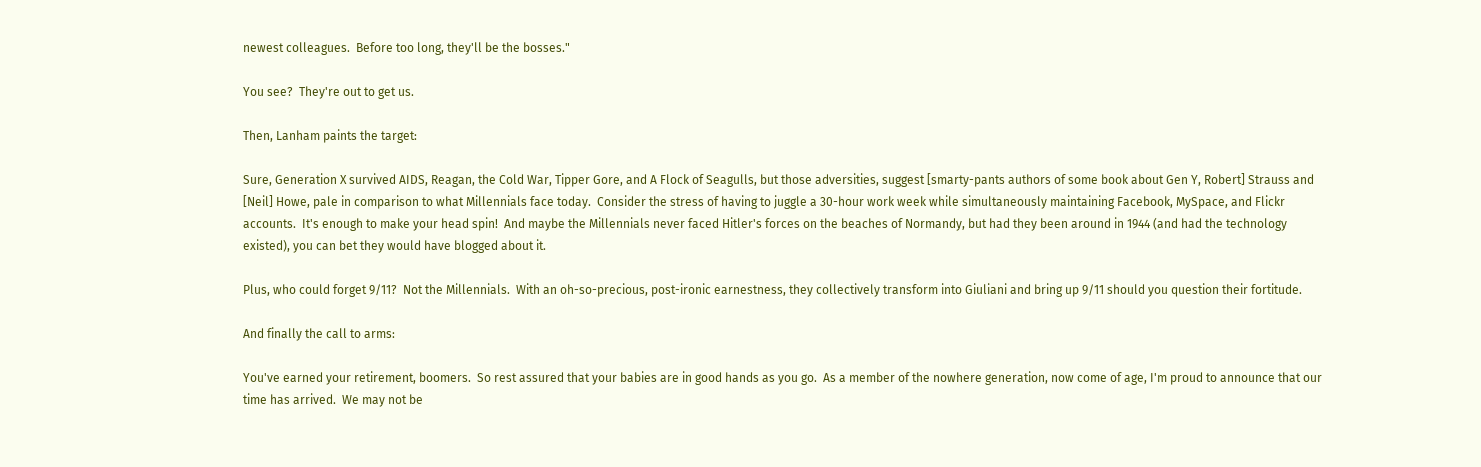newest colleagues.  Before too long, they'll be the bosses."

You see?  They're out to get us.

Then, Lanham paints the target:

Sure, Generation X survived AIDS, Reagan, the Cold War, Tipper Gore, and A Flock of Seagulls, but those adversities, suggest [smarty-pants authors of some book about Gen Y, Robert] Strauss and [Neil] Howe, pale in comparison to what Millennials face today.  Consider the stress of having to juggle a 30-hour work week while simultaneously maintaining Facebook, MySpace, and Flickr accounts.  It's enough to make your head spin!  And maybe the Millennials never faced Hitler's forces on the beaches of Normandy, but had they been around in 1944 (and had the technology existed), you can bet they would have blogged about it.

Plus, who could forget 9/11?  Not the Millennials.  With an oh-so-precious, post-ironic earnestness, they collectively transform into Giuliani and bring up 9/11 should you question their fortitude.

And finally the call to arms:

You've earned your retirement, boomers.  So rest assured that your babies are in good hands as you go.  As a member of the nowhere generation, now come of age, I'm proud to announce that our time has arrived.  We may not be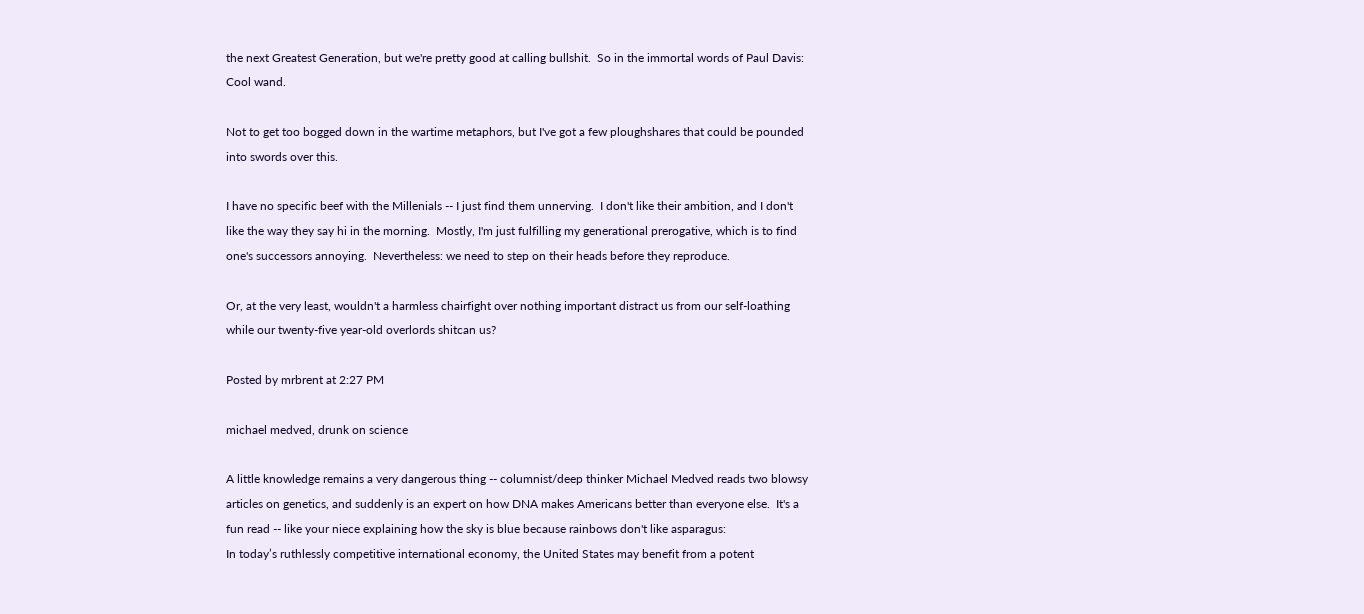the next Greatest Generation, but we're pretty good at calling bullshit.  So in the immortal words of Paul Davis: Cool wand.

Not to get too bogged down in the wartime metaphors, but I've got a few ploughshares that could be pounded into swords over this.

I have no specific beef with the Millenials -- I just find them unnerving.  I don't like their ambition, and I don't like the way they say hi in the morning.  Mostly, I'm just fulfilling my generational prerogative, which is to find one's successors annoying.  Nevertheless: we need to step on their heads before they reproduce.

Or, at the very least, wouldn't a harmless chairfight over nothing important distract us from our self-loathing while our twenty-five year-old overlords shitcan us?

Posted by mrbrent at 2:27 PM

michael medved, drunk on science

A little knowledge remains a very dangerous thing -- columnist/deep thinker Michael Medved reads two blowsy articles on genetics, and suddenly is an expert on how DNA makes Americans better than everyone else.  It's a fun read -- like your niece explaining how the sky is blue because rainbows don't like asparagus:
In today’s ruthlessly competitive international economy, the United States may benefit from a potent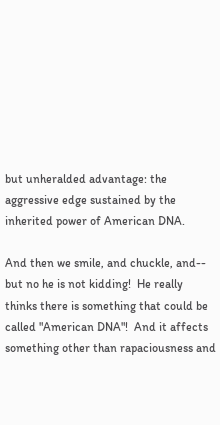but unheralded advantage: the aggressive edge sustained by the inherited power of American DNA.

And then we smile, and chuckle, and-- but no he is not kidding!  He really thinks there is something that could be called "American DNA"!  And it affects something other than rapaciousness and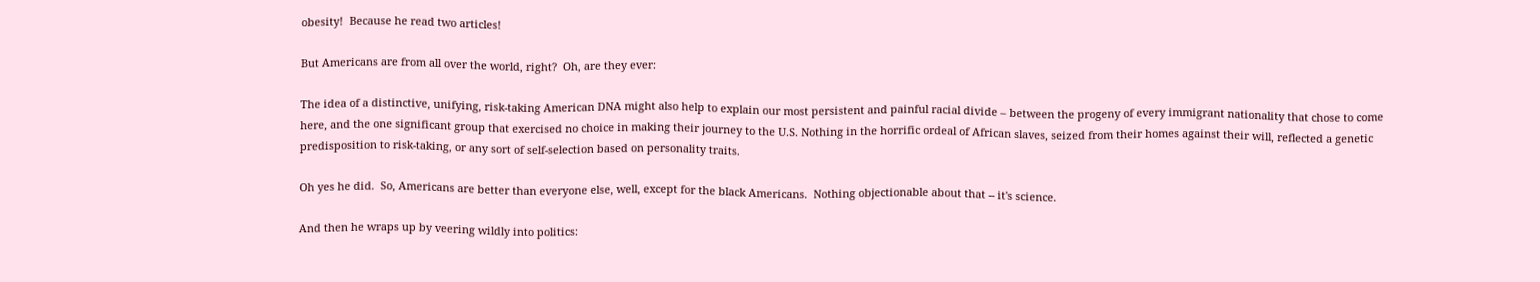obesity!  Because he read two articles!

But Americans are from all over the world, right?  Oh, are they ever:

The idea of a distinctive, unifying, risk-taking American DNA might also help to explain our most persistent and painful racial divide – between the progeny of every immigrant nationality that chose to come here, and the one significant group that exercised no choice in making their journey to the U.S. Nothing in the horrific ordeal of African slaves, seized from their homes against their will, reflected a genetic predisposition to risk-taking, or any sort of self-selection based on personality traits.

Oh yes he did.  So, Americans are better than everyone else, well, except for the black Americans.  Nothing objectionable about that -- it's science.

And then he wraps up by veering wildly into politics: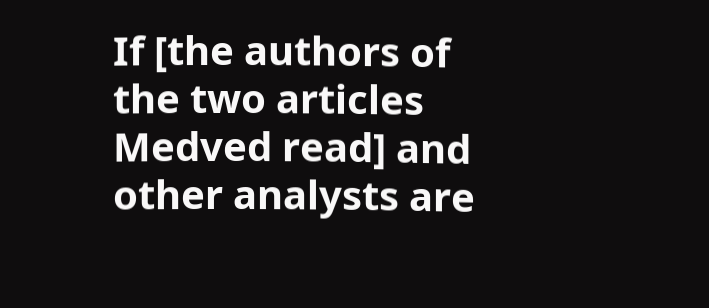If [the authors of the two articles Medved read] and other analysts are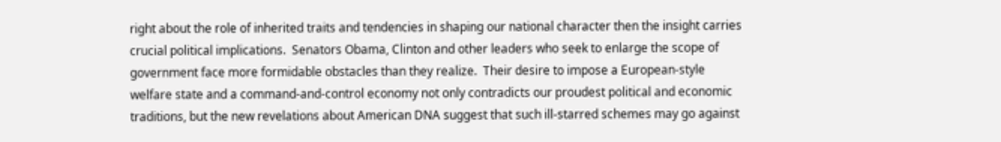right about the role of inherited traits and tendencies in shaping our national character then the insight carries crucial political implications.  Senators Obama, Clinton and other leaders who seek to enlarge the scope of government face more formidable obstacles than they realize.  Their desire to impose a European-style welfare state and a command-and-control economy not only contradicts our proudest political and economic traditions, but the new revelations about American DNA suggest that such ill-starred schemes may go against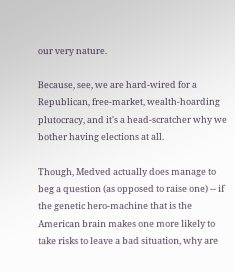our very nature.

Because, see, we are hard-wired for a Republican, free-market, wealth-hoarding plutocracy, and it's a head-scratcher why we bother having elections at all.

Though, Medved actually does manage to beg a question (as opposed to raise one) -- if the genetic hero-machine that is the American brain makes one more likely to take risks to leave a bad situation, why are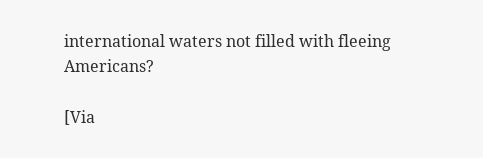international waters not filled with fleeing Americans?

[Via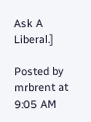Ask A Liberal.]

Posted by mrbrent at 9:05 AM